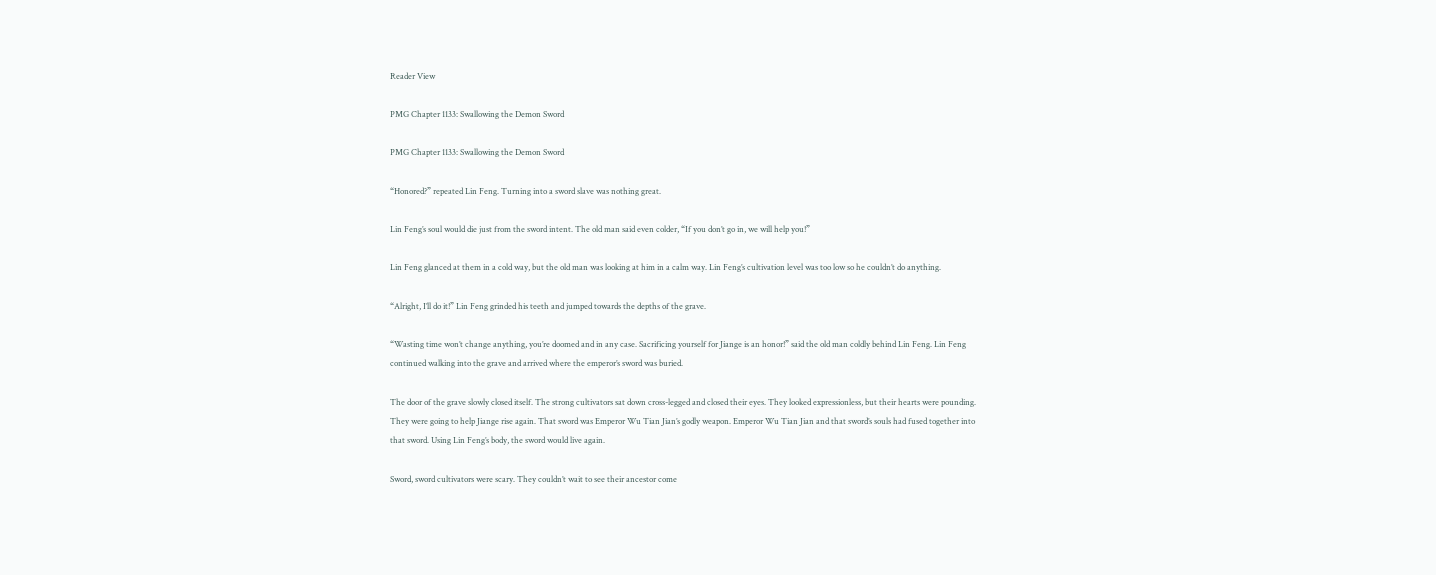Reader View

PMG Chapter 1133: Swallowing the Demon Sword

PMG Chapter 1133: Swallowing the Demon Sword

“Honored?” repeated Lin Feng. Turning into a sword slave was nothing great.

Lin Feng’s soul would die just from the sword intent. The old man said even colder, “If you don’t go in, we will help you!”

Lin Feng glanced at them in a cold way, but the old man was looking at him in a calm way. Lin Feng’s cultivation level was too low so he couldn’t do anything.

“Alright, I’ll do it!” Lin Feng grinded his teeth and jumped towards the depths of the grave.

“Wasting time won’t change anything, you’re doomed and in any case. Sacrificing yourself for Jiange is an honor!” said the old man coldly behind Lin Feng. Lin Feng continued walking into the grave and arrived where the emperor’s sword was buried.

The door of the grave slowly closed itself. The strong cultivators sat down cross-legged and closed their eyes. They looked expressionless, but their hearts were pounding. They were going to help Jiange rise again. That sword was Emperor Wu Tian Jian’s godly weapon. Emperor Wu Tian Jian and that sword’s souls had fused together into that sword. Using Lin Feng’s body, the sword would live again.

Sword, sword cultivators were scary. They couldn’t wait to see their ancestor come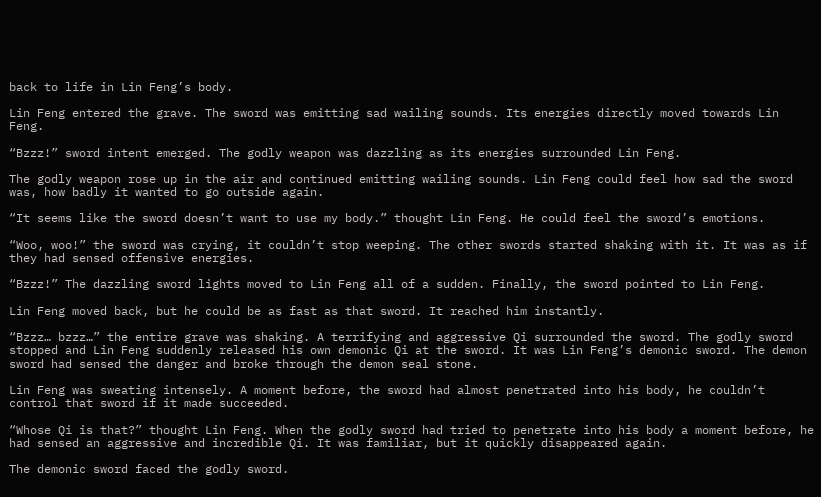back to life in Lin Feng’s body.

Lin Feng entered the grave. The sword was emitting sad wailing sounds. Its energies directly moved towards Lin Feng.

“Bzzz!” sword intent emerged. The godly weapon was dazzling as its energies surrounded Lin Feng.

The godly weapon rose up in the air and continued emitting wailing sounds. Lin Feng could feel how sad the sword was, how badly it wanted to go outside again.

“It seems like the sword doesn’t want to use my body.” thought Lin Feng. He could feel the sword’s emotions.

“Woo, woo!” the sword was crying, it couldn’t stop weeping. The other swords started shaking with it. It was as if they had sensed offensive energies.

“Bzzz!” The dazzling sword lights moved to Lin Feng all of a sudden. Finally, the sword pointed to Lin Feng.

Lin Feng moved back, but he could be as fast as that sword. It reached him instantly.

“Bzzz… bzzz…” the entire grave was shaking. A terrifying and aggressive Qi surrounded the sword. The godly sword stopped and Lin Feng suddenly released his own demonic Qi at the sword. It was Lin Feng’s demonic sword. The demon sword had sensed the danger and broke through the demon seal stone.

Lin Feng was sweating intensely. A moment before, the sword had almost penetrated into his body, he couldn’t control that sword if it made succeeded.

“Whose Qi is that?” thought Lin Feng. When the godly sword had tried to penetrate into his body a moment before, he had sensed an aggressive and incredible Qi. It was familiar, but it quickly disappeared again.

The demonic sword faced the godly sword.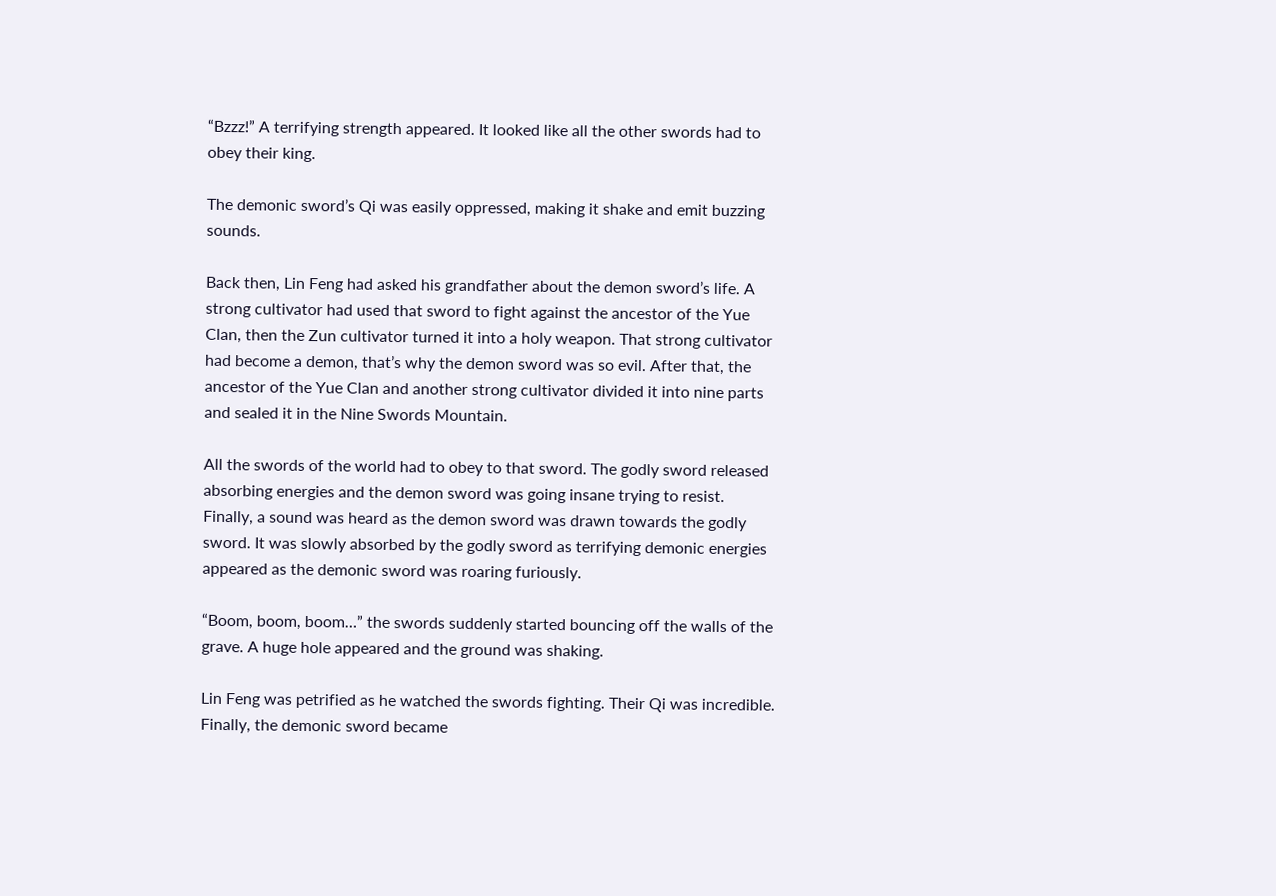“Bzzz!” A terrifying strength appeared. It looked like all the other swords had to obey their king.

The demonic sword’s Qi was easily oppressed, making it shake and emit buzzing sounds.

Back then, Lin Feng had asked his grandfather about the demon sword’s life. A strong cultivator had used that sword to fight against the ancestor of the Yue Clan, then the Zun cultivator turned it into a holy weapon. That strong cultivator had become a demon, that’s why the demon sword was so evil. After that, the ancestor of the Yue Clan and another strong cultivator divided it into nine parts and sealed it in the Nine Swords Mountain.

All the swords of the world had to obey to that sword. The godly sword released absorbing energies and the demon sword was going insane trying to resist. Finally, a sound was heard as the demon sword was drawn towards the godly sword. It was slowly absorbed by the godly sword as terrifying demonic energies appeared as the demonic sword was roaring furiously.

“Boom, boom, boom…” the swords suddenly started bouncing off the walls of the grave. A huge hole appeared and the ground was shaking.

Lin Feng was petrified as he watched the swords fighting. Their Qi was incredible. Finally, the demonic sword became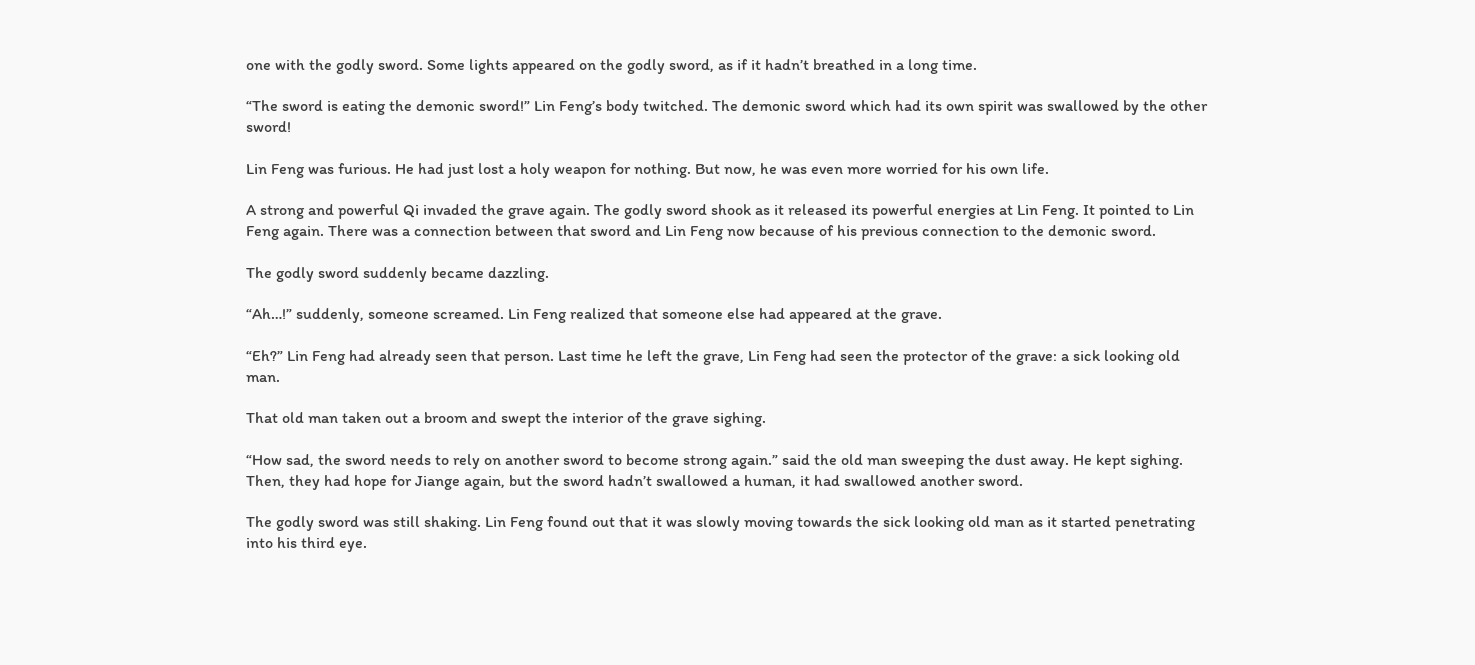one with the godly sword. Some lights appeared on the godly sword, as if it hadn’t breathed in a long time.

“The sword is eating the demonic sword!” Lin Feng’s body twitched. The demonic sword which had its own spirit was swallowed by the other sword!

Lin Feng was furious. He had just lost a holy weapon for nothing. But now, he was even more worried for his own life.

A strong and powerful Qi invaded the grave again. The godly sword shook as it released its powerful energies at Lin Feng. It pointed to Lin Feng again. There was a connection between that sword and Lin Feng now because of his previous connection to the demonic sword.

The godly sword suddenly became dazzling.

“Ah…!” suddenly, someone screamed. Lin Feng realized that someone else had appeared at the grave.

“Eh?” Lin Feng had already seen that person. Last time he left the grave, Lin Feng had seen the protector of the grave: a sick looking old man.

That old man taken out a broom and swept the interior of the grave sighing.

“How sad, the sword needs to rely on another sword to become strong again.” said the old man sweeping the dust away. He kept sighing. Then, they had hope for Jiange again, but the sword hadn’t swallowed a human, it had swallowed another sword.

The godly sword was still shaking. Lin Feng found out that it was slowly moving towards the sick looking old man as it started penetrating into his third eye.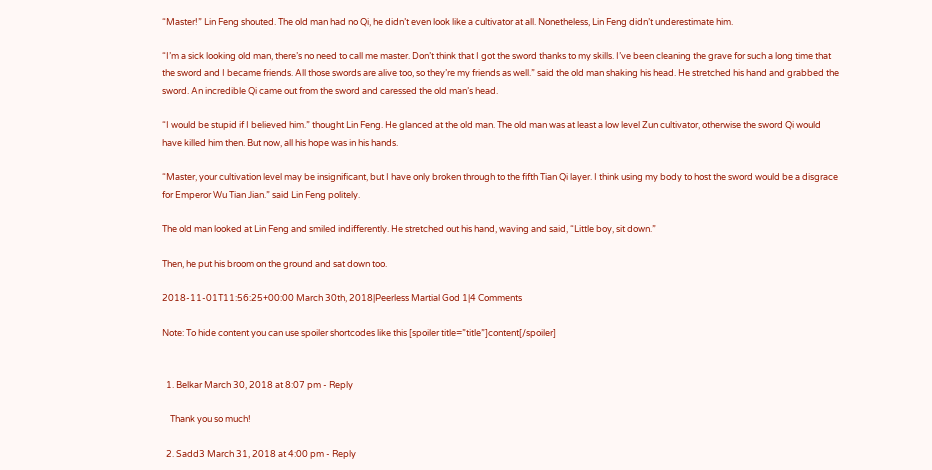“Master!” Lin Feng shouted. The old man had no Qi, he didn’t even look like a cultivator at all. Nonetheless, Lin Feng didn’t underestimate him.

“I’m a sick looking old man, there’s no need to call me master. Don’t think that I got the sword thanks to my skills. I’ve been cleaning the grave for such a long time that the sword and I became friends. All those swords are alive too, so they’re my friends as well.” said the old man shaking his head. He stretched his hand and grabbed the sword. An incredible Qi came out from the sword and caressed the old man’s head.

“I would be stupid if I believed him.” thought Lin Feng. He glanced at the old man. The old man was at least a low level Zun cultivator, otherwise the sword Qi would have killed him then. But now, all his hope was in his hands.

“Master, your cultivation level may be insignificant, but I have only broken through to the fifth Tian Qi layer. I think using my body to host the sword would be a disgrace for Emperor Wu Tian Jian.” said Lin Feng politely.

The old man looked at Lin Feng and smiled indifferently. He stretched out his hand, waving and said, “Little boy, sit down.”

Then, he put his broom on the ground and sat down too.

2018-11-01T11:56:25+00:00 March 30th, 2018|Peerless Martial God 1|4 Comments

Note: To hide content you can use spoiler shortcodes like this [spoiler title=”title”]content[/spoiler]


  1. Belkar March 30, 2018 at 8:07 pm - Reply

    Thank you so much!

  2. Sadd3 March 31, 2018 at 4:00 pm - Reply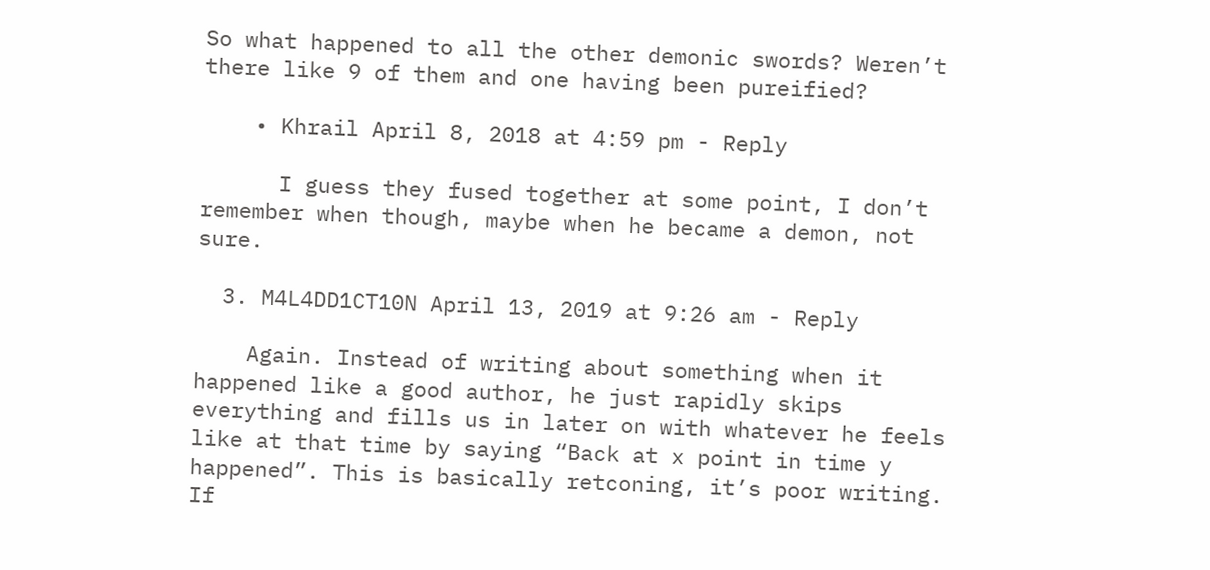So what happened to all the other demonic swords? Weren’t there like 9 of them and one having been pureified?

    • Khrail April 8, 2018 at 4:59 pm - Reply

      I guess they fused together at some point, I don’t remember when though, maybe when he became a demon, not sure.

  3. M4L4DD1CT10N April 13, 2019 at 9:26 am - Reply

    Again. Instead of writing about something when it happened like a good author, he just rapidly skips everything and fills us in later on with whatever he feels like at that time by saying “Back at x point in time y happened”. This is basically retconing, it’s poor writing. If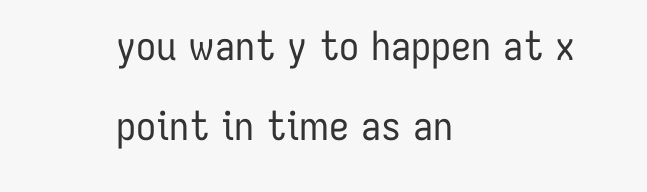you want y to happen at x point in time as an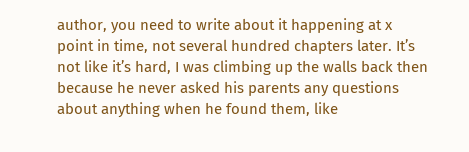author, you need to write about it happening at x point in time, not several hundred chapters later. It’s not like it’s hard, I was climbing up the walls back then because he never asked his parents any questions about anything when he found them, like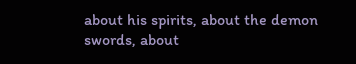about his spirits, about the demon swords, about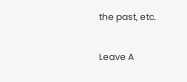the past, etc.

Leave A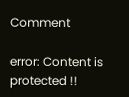Comment

error: Content is protected !!